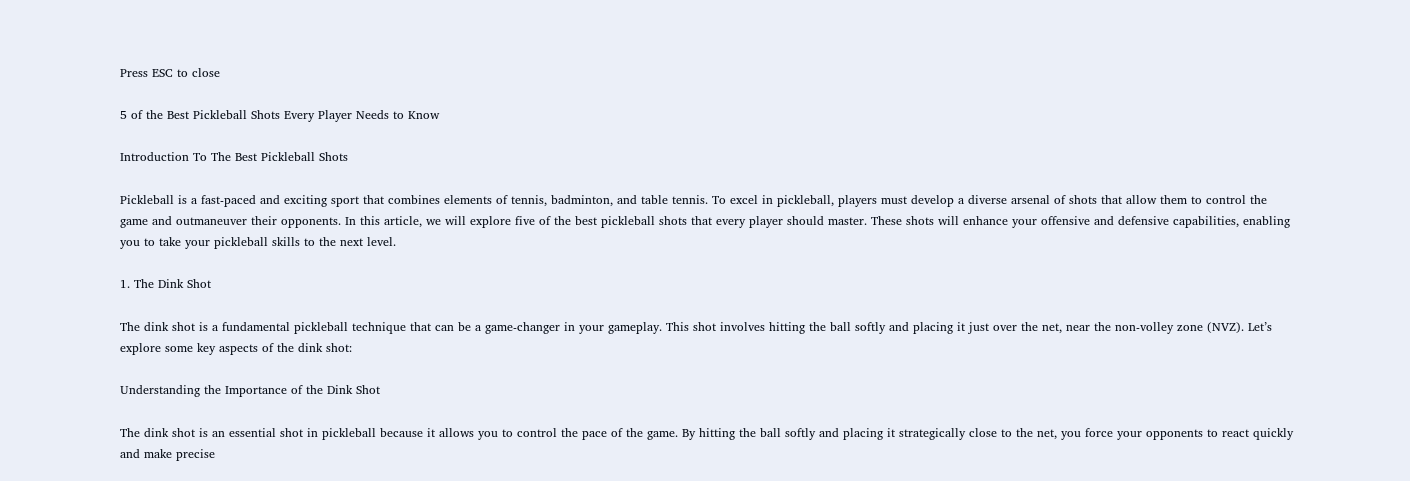Press ESC to close

5 of the Best Pickleball Shots Every Player Needs to Know

Introduction To The Best Pickleball Shots

Pickleball is a fast-paced and exciting sport that combines elements of tennis, badminton, and table tennis. To excel in pickleball, players must develop a diverse arsenal of shots that allow them to control the game and outmaneuver their opponents. In this article, we will explore five of the best pickleball shots that every player should master. These shots will enhance your offensive and defensive capabilities, enabling you to take your pickleball skills to the next level.

1. The Dink Shot

The dink shot is a fundamental pickleball technique that can be a game-changer in your gameplay. This shot involves hitting the ball softly and placing it just over the net, near the non-volley zone (NVZ). Let’s explore some key aspects of the dink shot:

Understanding the Importance of the Dink Shot

The dink shot is an essential shot in pickleball because it allows you to control the pace of the game. By hitting the ball softly and placing it strategically close to the net, you force your opponents to react quickly and make precise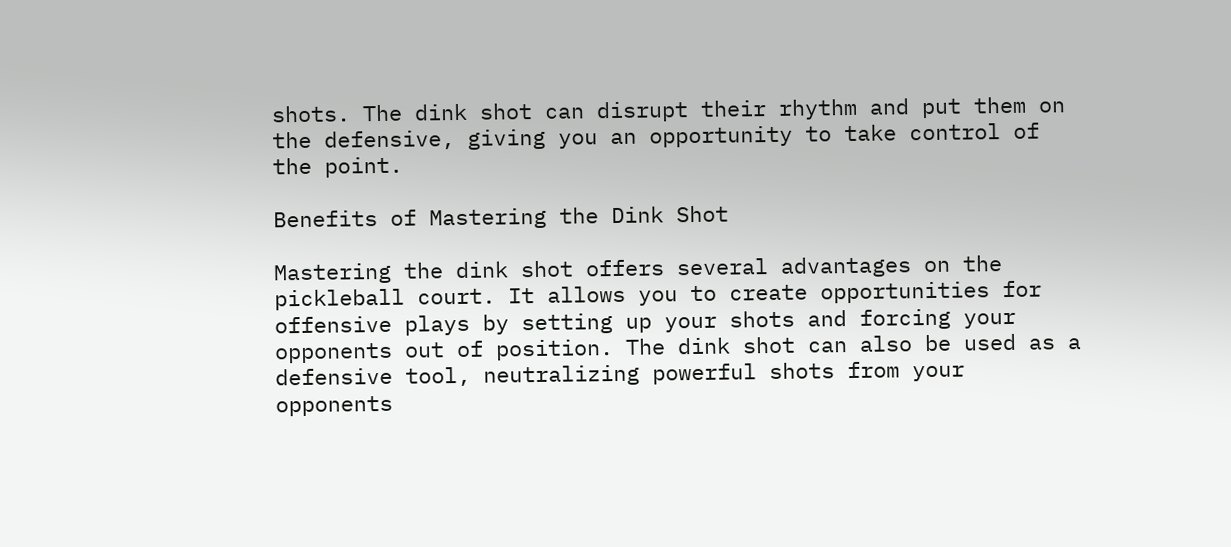shots. The dink shot can disrupt their rhythm and put them on the defensive, giving you an opportunity to take control of the point.

Benefits of Mastering the Dink Shot

Mastering the dink shot offers several advantages on the pickleball court. It allows you to create opportunities for offensive plays by setting up your shots and forcing your opponents out of position. The dink shot can also be used as a defensive tool, neutralizing powerful shots from your opponents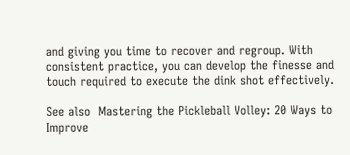and giving you time to recover and regroup. With consistent practice, you can develop the finesse and touch required to execute the dink shot effectively.

See also  Mastering the Pickleball Volley: 20 Ways to Improve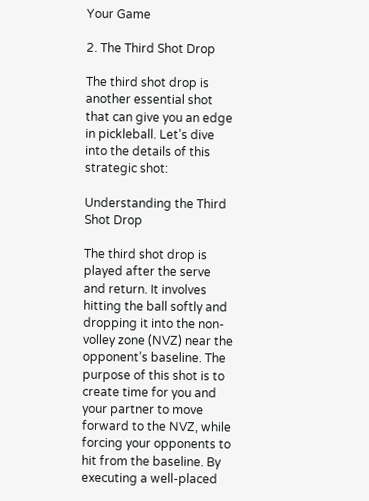Your Game

2. The Third Shot Drop

The third shot drop is another essential shot that can give you an edge in pickleball. Let’s dive into the details of this strategic shot:

Understanding the Third Shot Drop

The third shot drop is played after the serve and return. It involves hitting the ball softly and dropping it into the non-volley zone (NVZ) near the opponent’s baseline. The purpose of this shot is to create time for you and your partner to move forward to the NVZ, while forcing your opponents to hit from the baseline. By executing a well-placed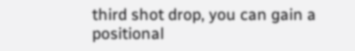third shot drop, you can gain a positional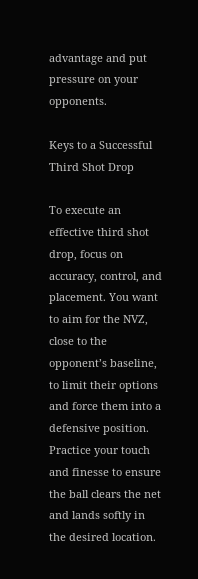advantage and put pressure on your opponents.

Keys to a Successful Third Shot Drop

To execute an effective third shot drop, focus on accuracy, control, and placement. You want to aim for the NVZ, close to the opponent’s baseline, to limit their options and force them into a defensive position. Practice your touch and finesse to ensure the ball clears the net and lands softly in the desired location.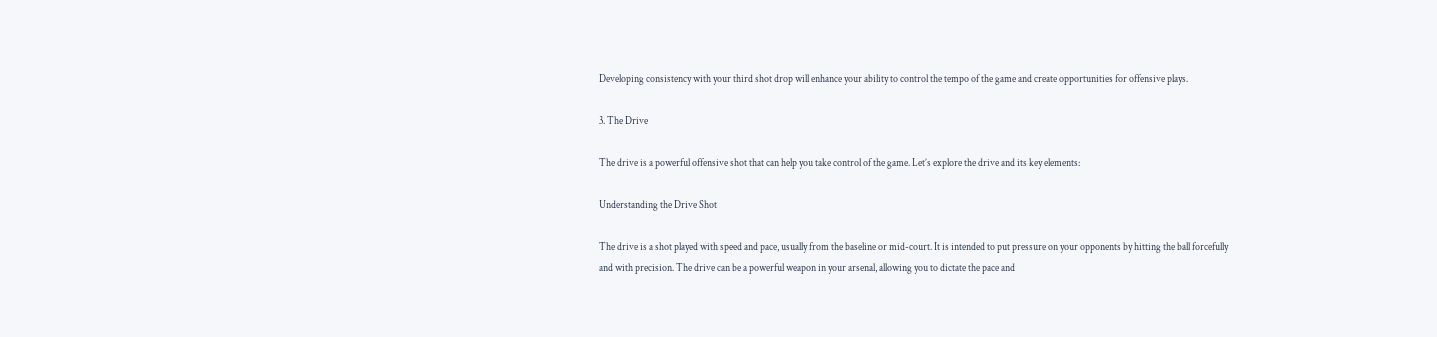Developing consistency with your third shot drop will enhance your ability to control the tempo of the game and create opportunities for offensive plays.

3. The Drive

The drive is a powerful offensive shot that can help you take control of the game. Let’s explore the drive and its key elements:

Understanding the Drive Shot

The drive is a shot played with speed and pace, usually from the baseline or mid-court. It is intended to put pressure on your opponents by hitting the ball forcefully and with precision. The drive can be a powerful weapon in your arsenal, allowing you to dictate the pace and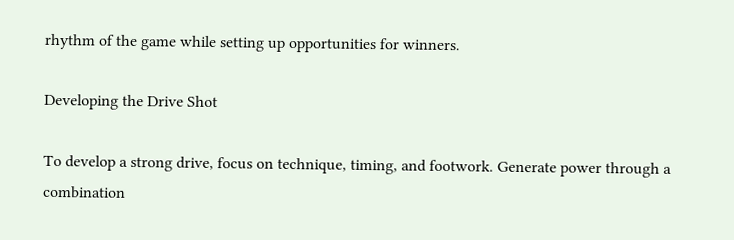rhythm of the game while setting up opportunities for winners.

Developing the Drive Shot

To develop a strong drive, focus on technique, timing, and footwork. Generate power through a combination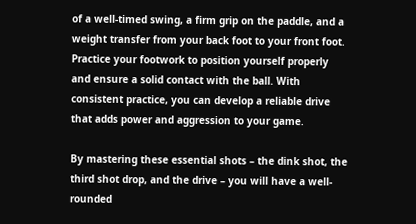of a well-timed swing, a firm grip on the paddle, and a weight transfer from your back foot to your front foot. Practice your footwork to position yourself properly and ensure a solid contact with the ball. With consistent practice, you can develop a reliable drive that adds power and aggression to your game.

By mastering these essential shots – the dink shot, the third shot drop, and the drive – you will have a well-rounded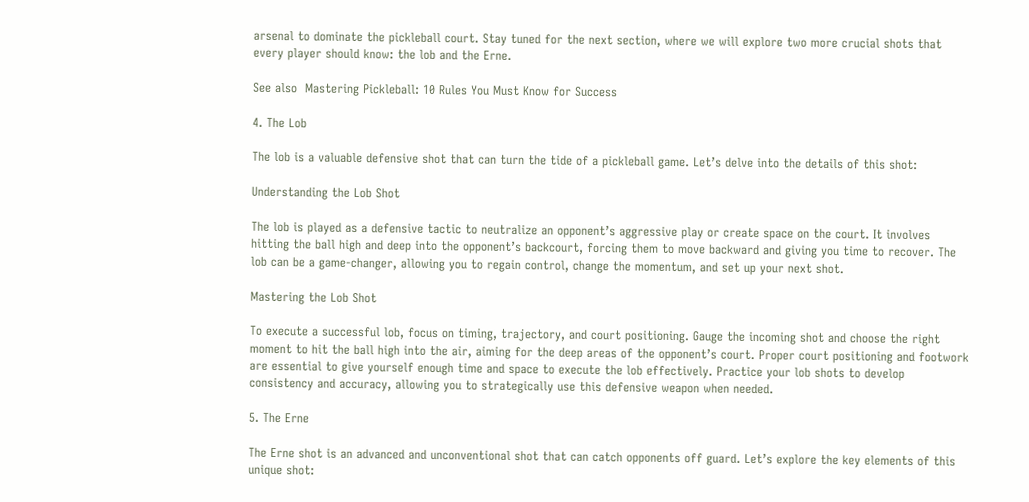arsenal to dominate the pickleball court. Stay tuned for the next section, where we will explore two more crucial shots that every player should know: the lob and the Erne.

See also  Mastering Pickleball: 10 Rules You Must Know for Success

4. The Lob

The lob is a valuable defensive shot that can turn the tide of a pickleball game. Let’s delve into the details of this shot:

Understanding the Lob Shot

The lob is played as a defensive tactic to neutralize an opponent’s aggressive play or create space on the court. It involves hitting the ball high and deep into the opponent’s backcourt, forcing them to move backward and giving you time to recover. The lob can be a game-changer, allowing you to regain control, change the momentum, and set up your next shot.

Mastering the Lob Shot

To execute a successful lob, focus on timing, trajectory, and court positioning. Gauge the incoming shot and choose the right moment to hit the ball high into the air, aiming for the deep areas of the opponent’s court. Proper court positioning and footwork are essential to give yourself enough time and space to execute the lob effectively. Practice your lob shots to develop consistency and accuracy, allowing you to strategically use this defensive weapon when needed.

5. The Erne

The Erne shot is an advanced and unconventional shot that can catch opponents off guard. Let’s explore the key elements of this unique shot: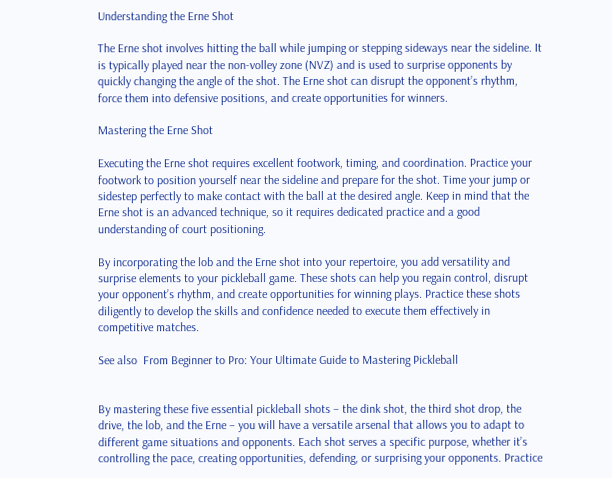Understanding the Erne Shot

The Erne shot involves hitting the ball while jumping or stepping sideways near the sideline. It is typically played near the non-volley zone (NVZ) and is used to surprise opponents by quickly changing the angle of the shot. The Erne shot can disrupt the opponent’s rhythm, force them into defensive positions, and create opportunities for winners.

Mastering the Erne Shot

Executing the Erne shot requires excellent footwork, timing, and coordination. Practice your footwork to position yourself near the sideline and prepare for the shot. Time your jump or sidestep perfectly to make contact with the ball at the desired angle. Keep in mind that the Erne shot is an advanced technique, so it requires dedicated practice and a good understanding of court positioning.

By incorporating the lob and the Erne shot into your repertoire, you add versatility and surprise elements to your pickleball game. These shots can help you regain control, disrupt your opponent’s rhythm, and create opportunities for winning plays. Practice these shots diligently to develop the skills and confidence needed to execute them effectively in competitive matches.

See also  From Beginner to Pro: Your Ultimate Guide to Mastering Pickleball


By mastering these five essential pickleball shots – the dink shot, the third shot drop, the drive, the lob, and the Erne – you will have a versatile arsenal that allows you to adapt to different game situations and opponents. Each shot serves a specific purpose, whether it’s controlling the pace, creating opportunities, defending, or surprising your opponents. Practice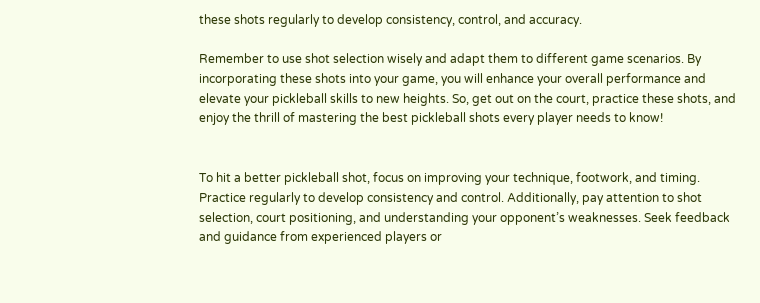these shots regularly to develop consistency, control, and accuracy.

Remember to use shot selection wisely and adapt them to different game scenarios. By incorporating these shots into your game, you will enhance your overall performance and elevate your pickleball skills to new heights. So, get out on the court, practice these shots, and enjoy the thrill of mastering the best pickleball shots every player needs to know!


To hit a better pickleball shot, focus on improving your technique, footwork, and timing. Practice regularly to develop consistency and control. Additionally, pay attention to shot selection, court positioning, and understanding your opponent’s weaknesses. Seek feedback and guidance from experienced players or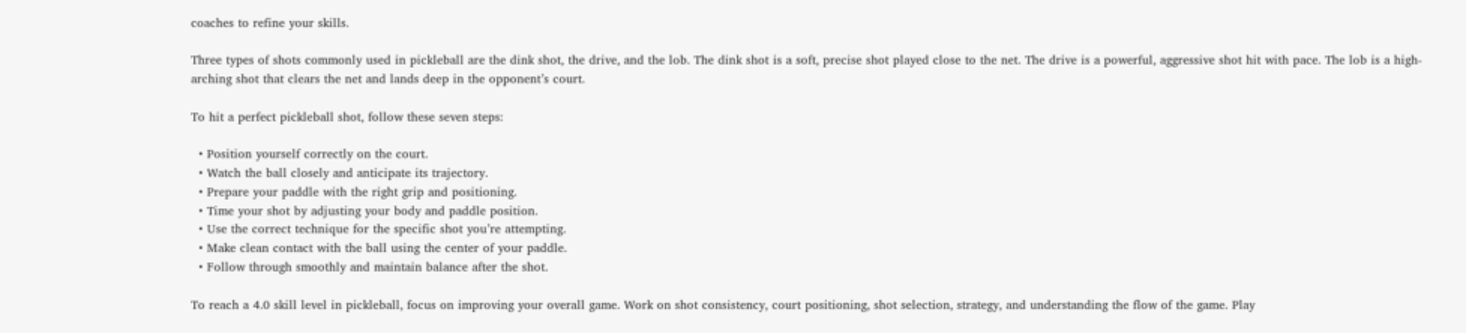coaches to refine your skills.

Three types of shots commonly used in pickleball are the dink shot, the drive, and the lob. The dink shot is a soft, precise shot played close to the net. The drive is a powerful, aggressive shot hit with pace. The lob is a high-arching shot that clears the net and lands deep in the opponent’s court.

To hit a perfect pickleball shot, follow these seven steps:

  • Position yourself correctly on the court.
  • Watch the ball closely and anticipate its trajectory.
  • Prepare your paddle with the right grip and positioning.
  • Time your shot by adjusting your body and paddle position.
  • Use the correct technique for the specific shot you’re attempting.
  • Make clean contact with the ball using the center of your paddle.
  • Follow through smoothly and maintain balance after the shot.

To reach a 4.0 skill level in pickleball, focus on improving your overall game. Work on shot consistency, court positioning, shot selection, strategy, and understanding the flow of the game. Play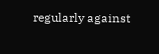regularly against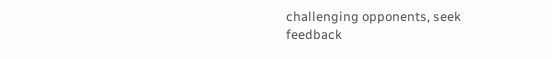challenging opponents, seek feedback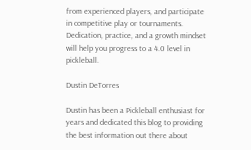from experienced players, and participate in competitive play or tournaments. Dedication, practice, and a growth mindset will help you progress to a 4.0 level in pickleball.

Dustin DeTorres

Dustin has been a Pickleball enthusiast for years and dedicated this blog to providing the best information out there about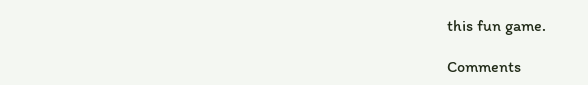this fun game.

Comments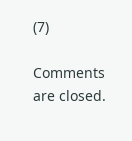(7)

Comments are closed.